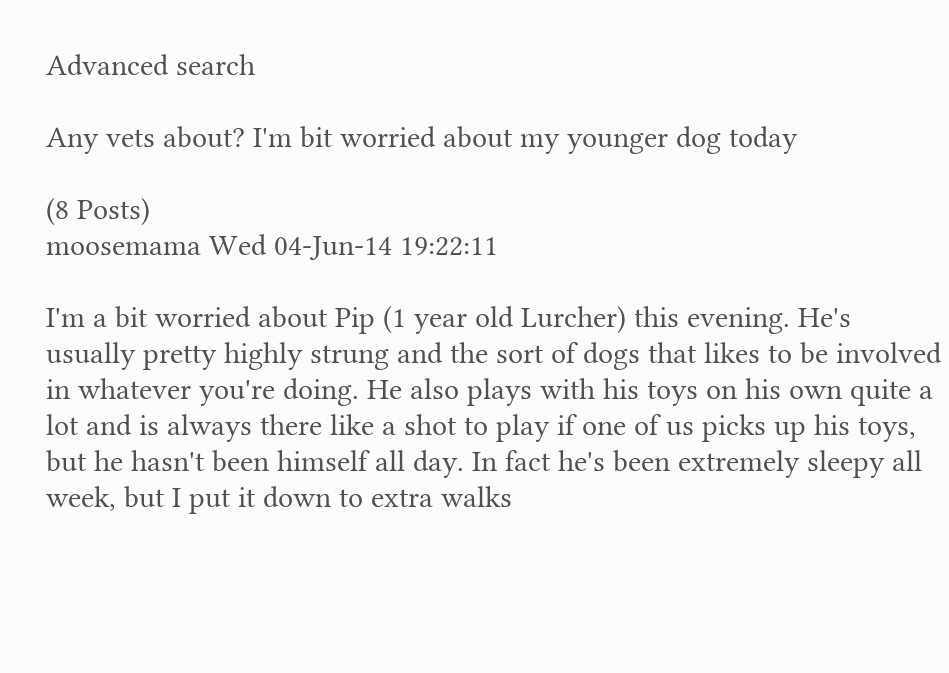Advanced search

Any vets about? I'm bit worried about my younger dog today

(8 Posts)
moosemama Wed 04-Jun-14 19:22:11

I'm a bit worried about Pip (1 year old Lurcher) this evening. He's usually pretty highly strung and the sort of dogs that likes to be involved in whatever you're doing. He also plays with his toys on his own quite a lot and is always there like a shot to play if one of us picks up his toys, but he hasn't been himself all day. In fact he's been extremely sleepy all week, but I put it down to extra walks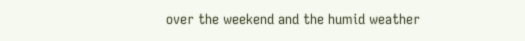over the weekend and the humid weather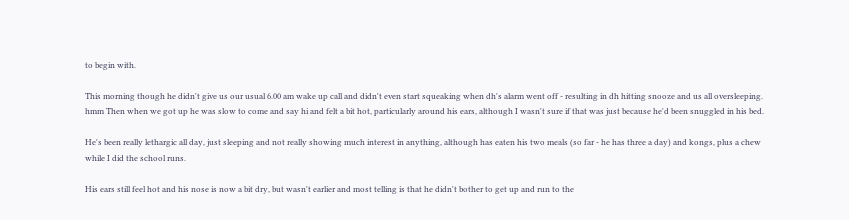to begin with.

This morning though he didn't give us our usual 6.00 am wake up call and didn't even start squeaking when dh's alarm went off - resulting in dh hitting snooze and us all oversleeping. hmm Then when we got up he was slow to come and say hi and felt a bit hot, particularly around his ears, although I wasn't sure if that was just because he'd been snuggled in his bed.

He's been really lethargic all day, just sleeping and not really showing much interest in anything, although has eaten his two meals (so far - he has three a day) and kongs, plus a chew while I did the school runs.

His ears still feel hot and his nose is now a bit dry, but wasn't earlier and most telling is that he didn't bother to get up and run to the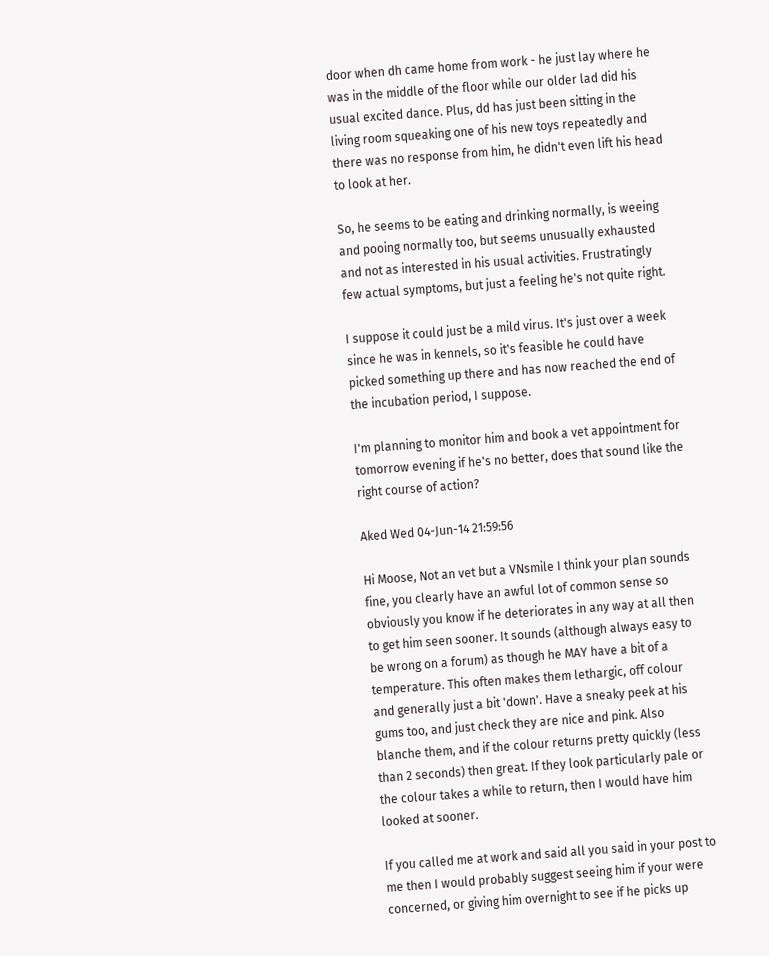door when dh came home from work - he just lay where he was in the middle of the floor while our older lad did his usual excited dance. Plus, dd has just been sitting in the living room squeaking one of his new toys repeatedly and there was no response from him, he didn't even lift his head to look at her.

So, he seems to be eating and drinking normally, is weeing and pooing normally too, but seems unusually exhausted and not as interested in his usual activities. Frustratingly few actual symptoms, but just a feeling he's not quite right.

I suppose it could just be a mild virus. It's just over a week since he was in kennels, so it's feasible he could have picked something up there and has now reached the end of the incubation period, I suppose.

I'm planning to monitor him and book a vet appointment for tomorrow evening if he's no better, does that sound like the right course of action?

Aked Wed 04-Jun-14 21:59:56

Hi Moose, Not an vet but a VNsmile I think your plan sounds fine, you clearly have an awful lot of common sense so obviously you know if he deteriorates in any way at all then to get him seen sooner. It sounds (although always easy to be wrong on a forum) as though he MAY have a bit of a temperature. This often makes them lethargic, off colour and generally just a bit 'down'. Have a sneaky peek at his gums too, and just check they are nice and pink. Also blanche them, and if the colour returns pretty quickly (less than 2 seconds) then great. If they look particularly pale or the colour takes a while to return, then I would have him looked at sooner.

If you called me at work and said all you said in your post to me then I would probably suggest seeing him if your were concerned, or giving him overnight to see if he picks up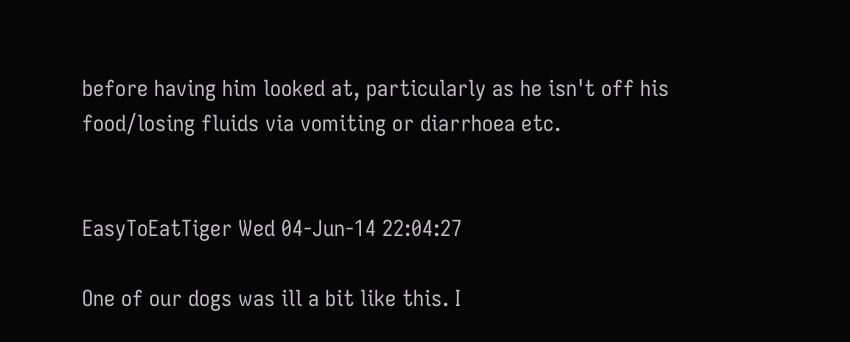before having him looked at, particularly as he isn't off his food/losing fluids via vomiting or diarrhoea etc.


EasyToEatTiger Wed 04-Jun-14 22:04:27

One of our dogs was ill a bit like this. I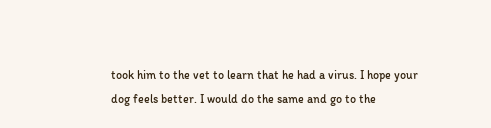took him to the vet to learn that he had a virus. I hope your dog feels better. I would do the same and go to the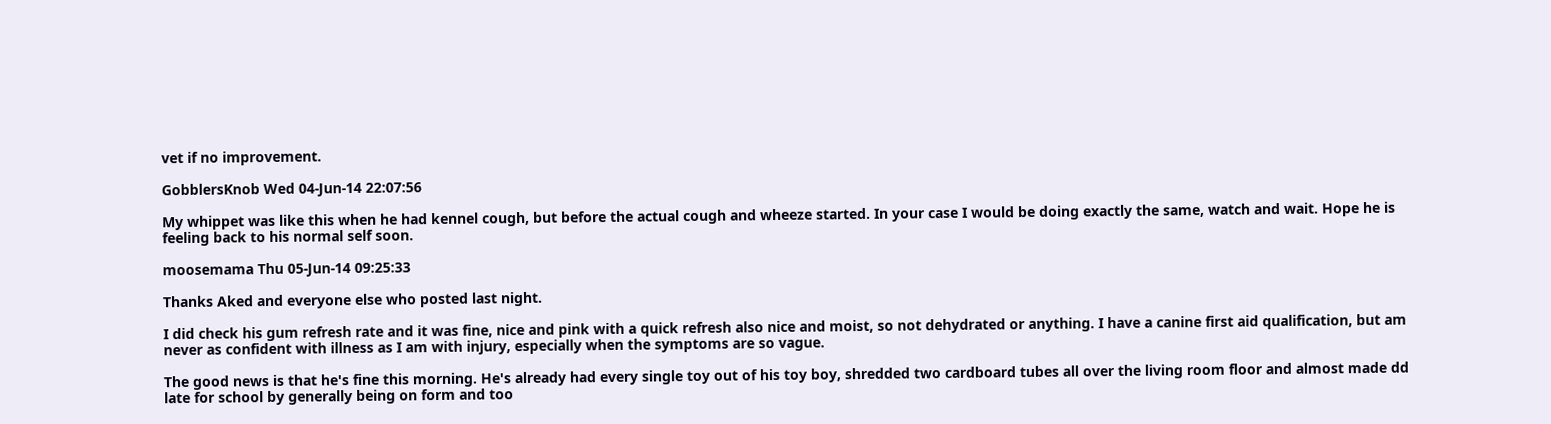vet if no improvement.

GobblersKnob Wed 04-Jun-14 22:07:56

My whippet was like this when he had kennel cough, but before the actual cough and wheeze started. In your case I would be doing exactly the same, watch and wait. Hope he is feeling back to his normal self soon.

moosemama Thu 05-Jun-14 09:25:33

Thanks Aked and everyone else who posted last night.

I did check his gum refresh rate and it was fine, nice and pink with a quick refresh also nice and moist, so not dehydrated or anything. I have a canine first aid qualification, but am never as confident with illness as I am with injury, especially when the symptoms are so vague.

The good news is that he's fine this morning. He's already had every single toy out of his toy boy, shredded two cardboard tubes all over the living room floor and almost made dd late for school by generally being on form and too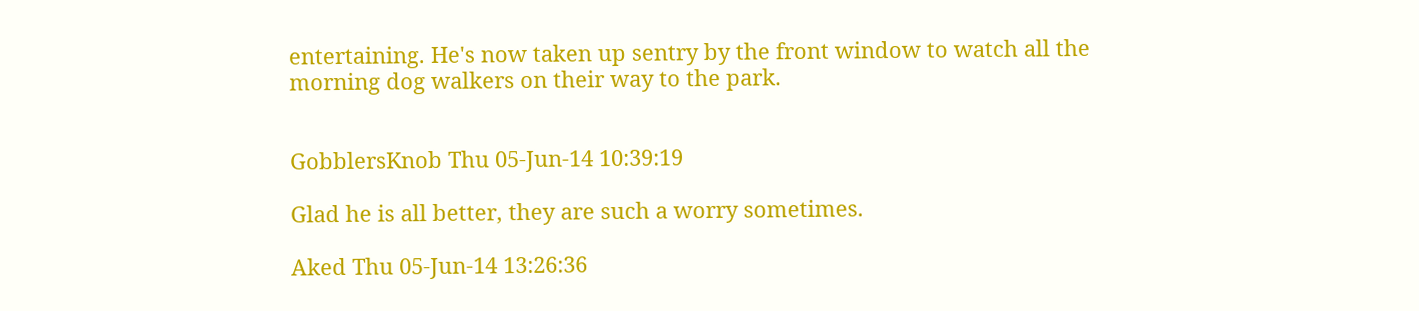entertaining. He's now taken up sentry by the front window to watch all the morning dog walkers on their way to the park.


GobblersKnob Thu 05-Jun-14 10:39:19

Glad he is all better, they are such a worry sometimes.

Aked Thu 05-Jun-14 13:26:36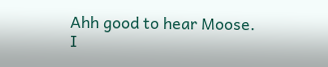Ahh good to hear Moose. I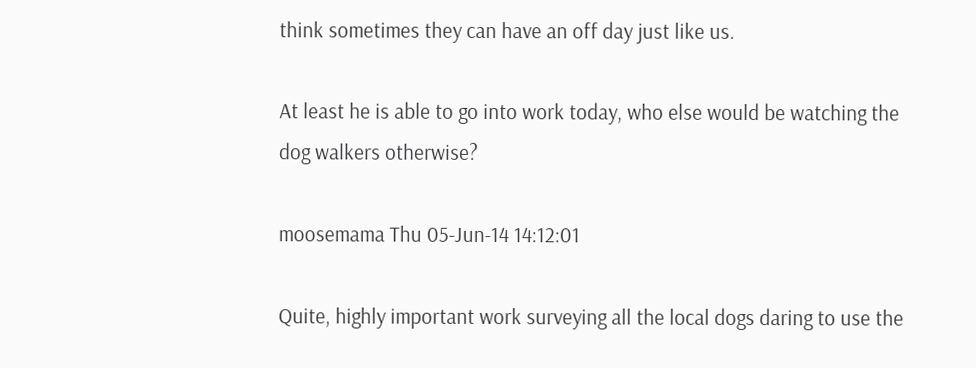think sometimes they can have an off day just like us.

At least he is able to go into work today, who else would be watching the dog walkers otherwise?

moosemama Thu 05-Jun-14 14:12:01

Quite, highly important work surveying all the local dogs daring to use the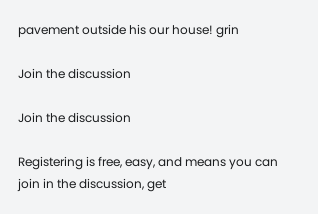pavement outside his our house! grin

Join the discussion

Join the discussion

Registering is free, easy, and means you can join in the discussion, get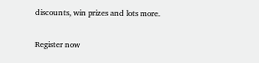discounts, win prizes and lots more.

Register now